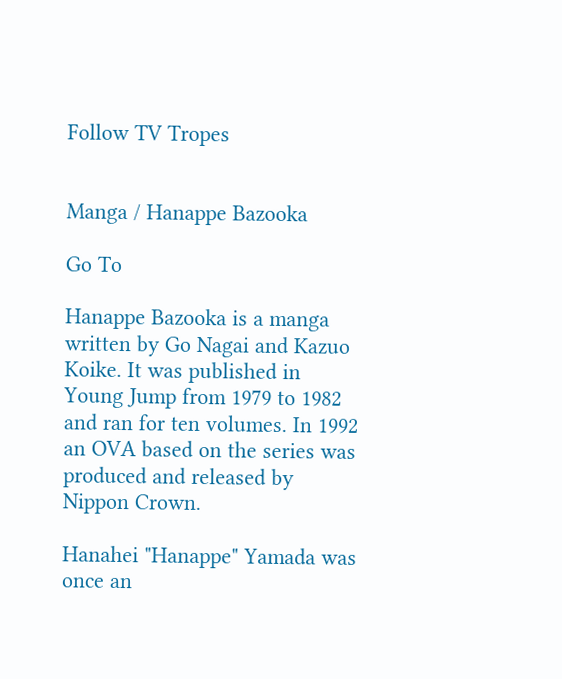Follow TV Tropes


Manga / Hanappe Bazooka

Go To

Hanappe Bazooka is a manga written by Go Nagai and Kazuo Koike. It was published in Young Jump from 1979 to 1982 and ran for ten volumes. In 1992 an OVA based on the series was produced and released by Nippon Crown.

Hanahei "Hanappe" Yamada was once an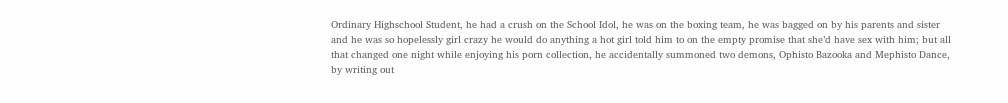Ordinary Highschool Student, he had a crush on the School Idol, he was on the boxing team, he was bagged on by his parents and sister and he was so hopelessly girl crazy he would do anything a hot girl told him to on the empty promise that she’d have sex with him; but all that changed one night while enjoying his porn collection, he accidentally summoned two demons, Ophisto Bazooka and Mephisto Dance, by writing out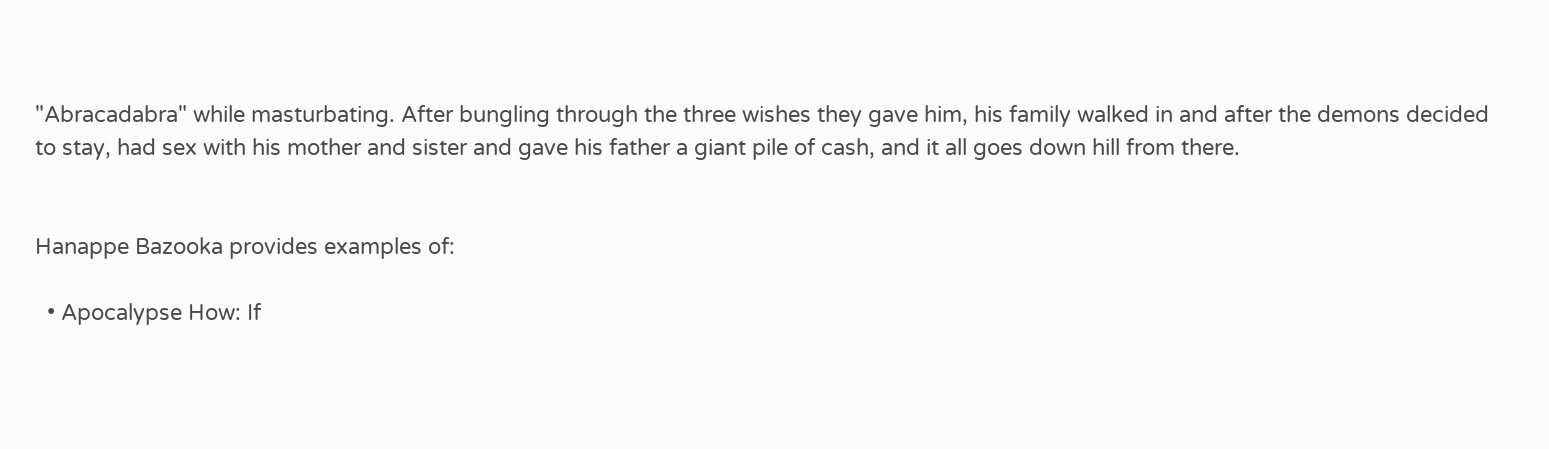"Abracadabra" while masturbating. After bungling through the three wishes they gave him, his family walked in and after the demons decided to stay, had sex with his mother and sister and gave his father a giant pile of cash, and it all goes down hill from there.


Hanappe Bazooka provides examples of:

  • Apocalypse How: If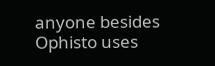anyone besides Ophisto uses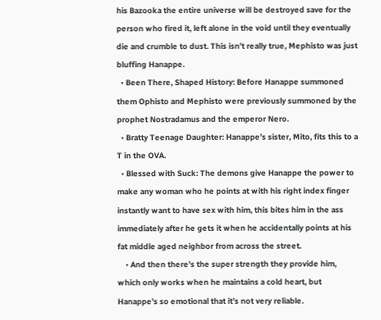his Bazooka the entire universe will be destroyed save for the person who fired it, left alone in the void until they eventually die and crumble to dust. This isn’t really true, Mephisto was just bluffing Hanappe.
  • Been There, Shaped History: Before Hanappe summoned them Ophisto and Mephisto were previously summoned by the prophet Nostradamus and the emperor Nero.
  • Bratty Teenage Daughter: Hanappe’s sister, Mito, fits this to a T in the OVA.
  • Blessed with Suck: The demons give Hanappe the power to make any woman who he points at with his right index finger instantly want to have sex with him, this bites him in the ass immediately after he gets it when he accidentally points at his fat middle aged neighbor from across the street.
    • And then there’s the super strength they provide him, which only works when he maintains a cold heart, but Hanappe’s so emotional that it’s not very reliable.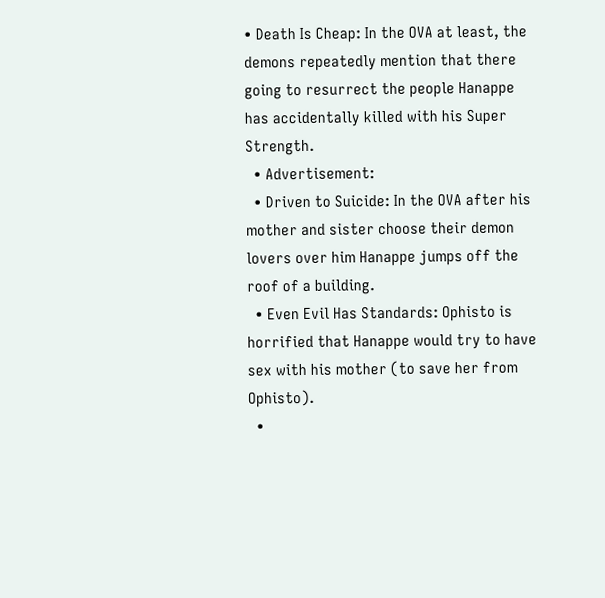• Death Is Cheap: In the OVA at least, the demons repeatedly mention that there going to resurrect the people Hanappe has accidentally killed with his Super Strength.
  • Advertisement:
  • Driven to Suicide: In the OVA after his mother and sister choose their demon lovers over him Hanappe jumps off the roof of a building.
  • Even Evil Has Standards: Ophisto is horrified that Hanappe would try to have sex with his mother (to save her from Ophisto).
  •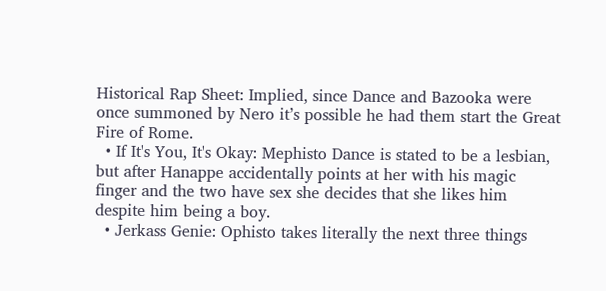Historical Rap Sheet: Implied, since Dance and Bazooka were once summoned by Nero it’s possible he had them start the Great Fire of Rome.
  • If It's You, It's Okay: Mephisto Dance is stated to be a lesbian, but after Hanappe accidentally points at her with his magic finger and the two have sex she decides that she likes him despite him being a boy.
  • Jerkass Genie: Ophisto takes literally the next three things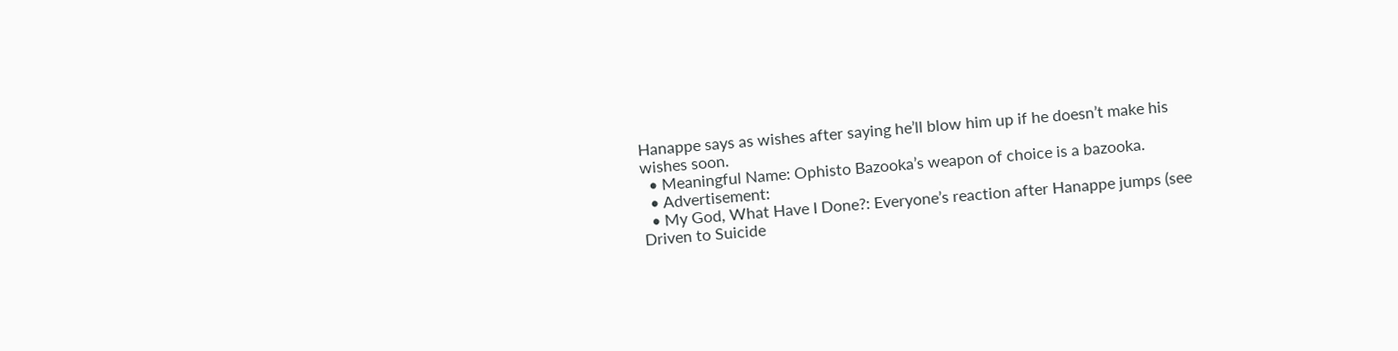Hanappe says as wishes after saying he’ll blow him up if he doesn’t make his wishes soon.
  • Meaningful Name: Ophisto Bazooka’s weapon of choice is a bazooka.
  • Advertisement:
  • My God, What Have I Done?: Everyone’s reaction after Hanappe jumps (see Driven to Suicide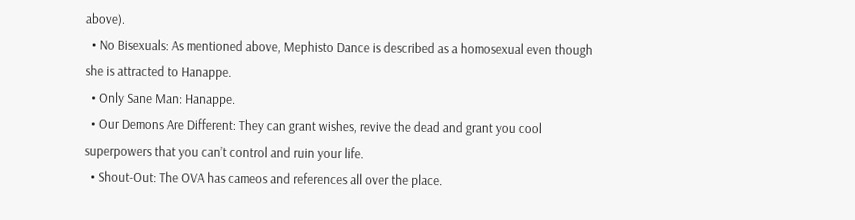above).
  • No Bisexuals: As mentioned above, Mephisto Dance is described as a homosexual even though she is attracted to Hanappe.
  • Only Sane Man: Hanappe.
  • Our Demons Are Different: They can grant wishes, revive the dead and grant you cool superpowers that you can’t control and ruin your life.
  • Shout-Out: The OVA has cameos and references all over the place.